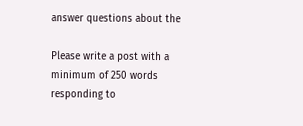answer questions about the

Please write a post with a minimum of 250 words responding to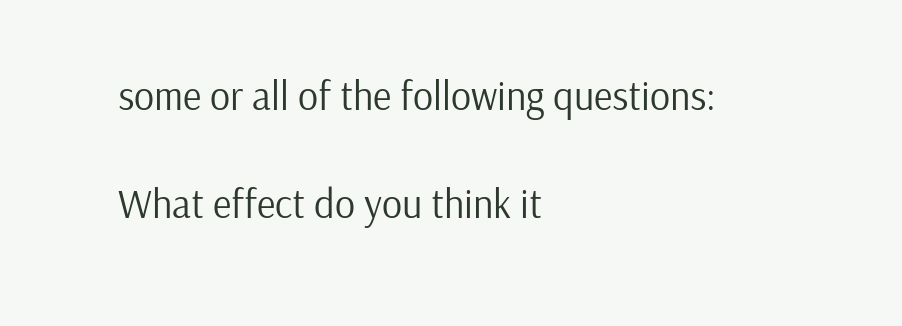some or all of the following questions:

What effect do you think it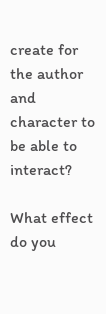create for the author and character to be able to interact?

What effect do you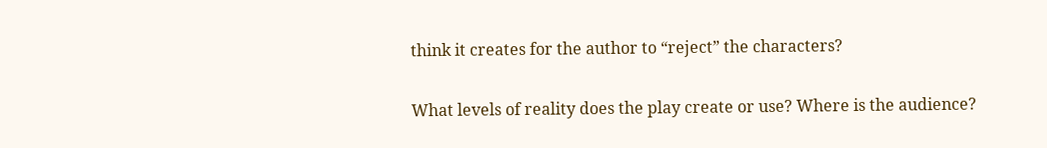think it creates for the author to “reject” the characters?

What levels of reality does the play create or use? Where is the audience?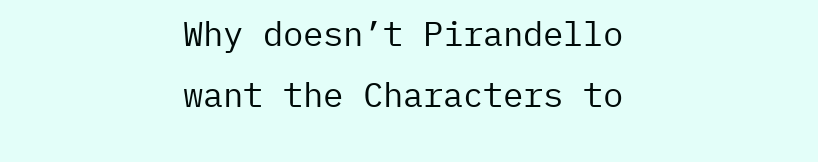Why doesn’t Pirandello want the Characters to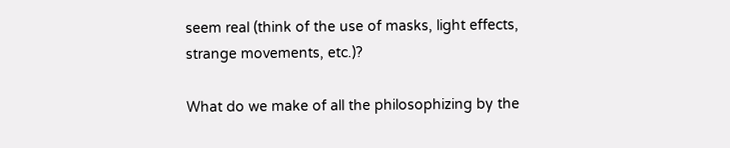seem real (think of the use of masks, light effects, strange movements, etc.)?

What do we make of all the philosophizing by the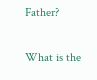Father?

What is the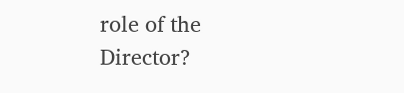role of the Director?